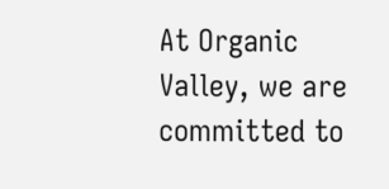At Organic Valley, we are committed to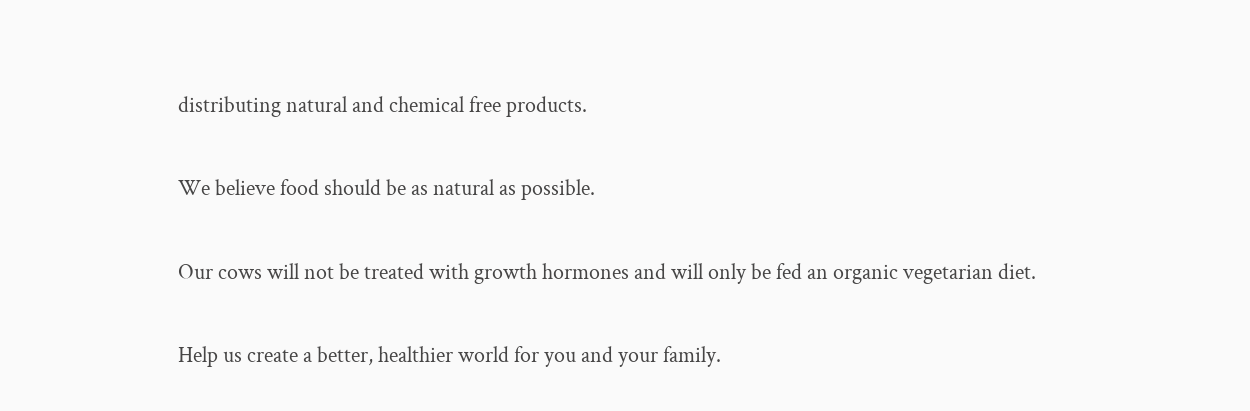distributing natural and chemical free products.

We believe food should be as natural as possible.

Our cows will not be treated with growth hormones and will only be fed an organic vegetarian diet.

Help us create a better, healthier world for you and your family.